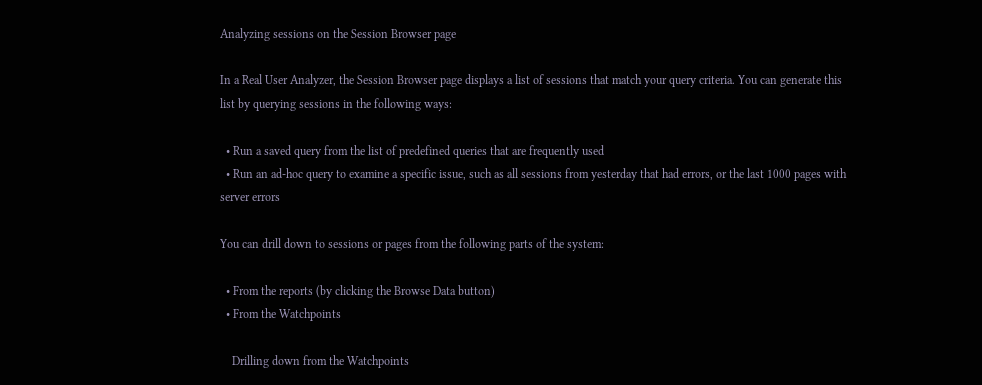Analyzing sessions on the Session Browser page

In a Real User Analyzer, the Session Browser page displays a list of sessions that match your query criteria. You can generate this list by querying sessions in the following ways:

  • Run a saved query from the list of predefined queries that are frequently used
  • Run an ad-hoc query to examine a specific issue, such as all sessions from yesterday that had errors, or the last 1000 pages with server errors

You can drill down to sessions or pages from the following parts of the system:

  • From the reports (by clicking the Browse Data button)
  • From the Watchpoints

    Drilling down from the Watchpoints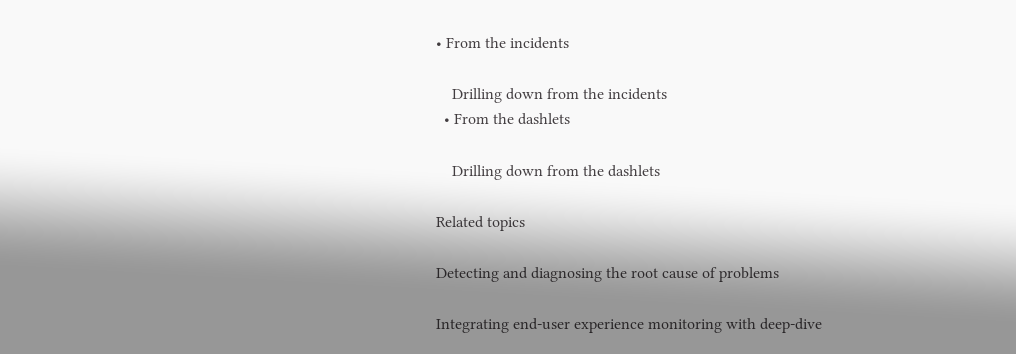• From the incidents

    Drilling down from the incidents
  • From the dashlets

    Drilling down from the dashlets

Related topics

Detecting and diagnosing the root cause of problems

Integrating end-user experience monitoring with deep-dive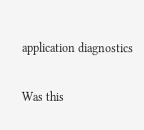application diagnostics

Was this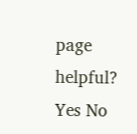page helpful? Yes No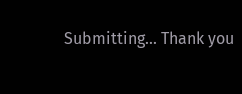Submitting... Thank you